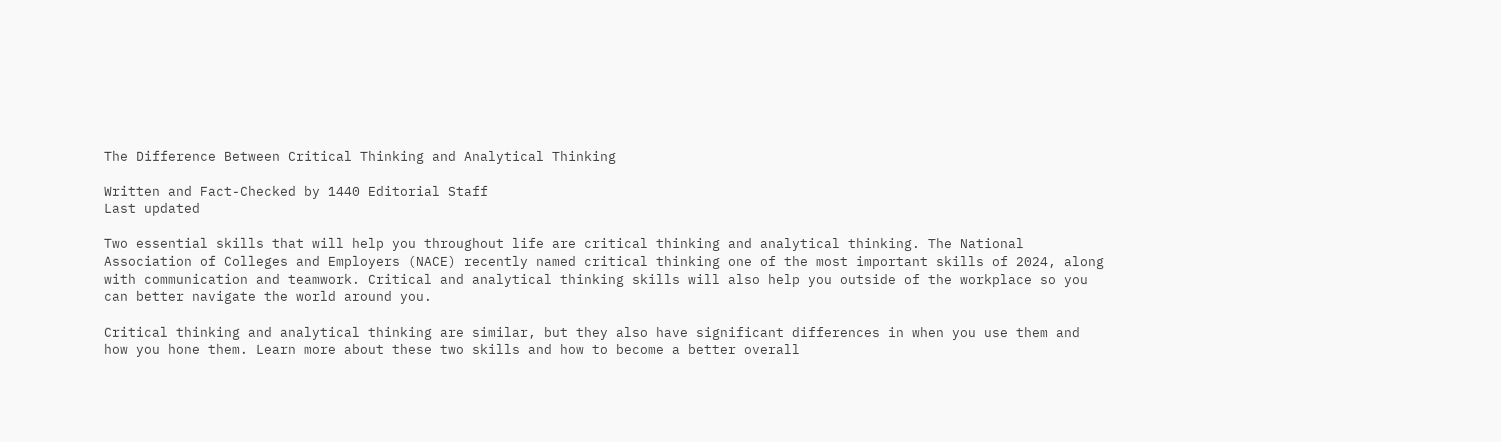The Difference Between Critical Thinking and Analytical Thinking

Written and Fact-Checked by 1440 Editorial Staff
Last updated

Two essential skills that will help you throughout life are critical thinking and analytical thinking. The National Association of Colleges and Employers (NACE) recently named critical thinking one of the most important skills of 2024, along with communication and teamwork. Critical and analytical thinking skills will also help you outside of the workplace so you can better navigate the world around you.

Critical thinking and analytical thinking are similar, but they also have significant differences in when you use them and how you hone them. Learn more about these two skills and how to become a better overall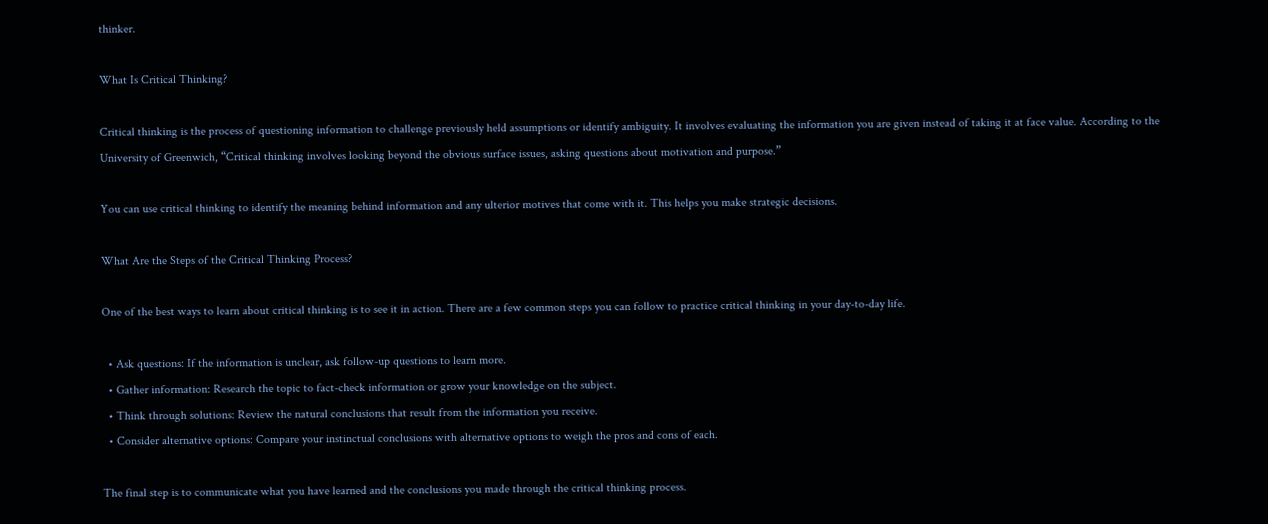thinker.

What Is Critical Thinking?

Critical thinking is the process of questioning information to challenge previously held assumptions or identify ambiguity. It involves evaluating the information you are given instead of taking it at face value. According to the University of Greenwich, “Critical thinking involves looking beyond the obvious surface issues, asking questions about motivation and purpose.”

You can use critical thinking to identify the meaning behind information and any ulterior motives that come with it. This helps you make strategic decisions.

What Are the Steps of the Critical Thinking Process?

One of the best ways to learn about critical thinking is to see it in action. There are a few common steps you can follow to practice critical thinking in your day-to-day life.

  • Ask questions: If the information is unclear, ask follow-up questions to learn more.
  • Gather information: Research the topic to fact-check information or grow your knowledge on the subject.
  • Think through solutions: Review the natural conclusions that result from the information you receive.
  • Consider alternative options: Compare your instinctual conclusions with alternative options to weigh the pros and cons of each.

The final step is to communicate what you have learned and the conclusions you made through the critical thinking process.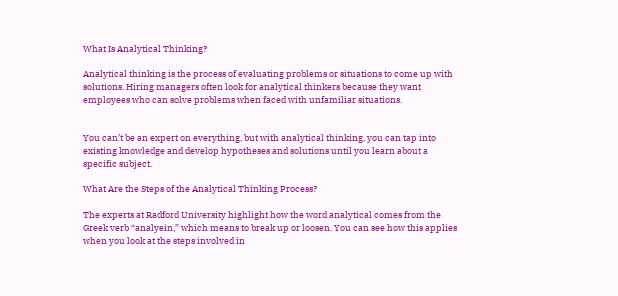What Is Analytical Thinking?

Analytical thinking is the process of evaluating problems or situations to come up with solutions. Hiring managers often look for analytical thinkers because they want employees who can solve problems when faced with unfamiliar situations.


You can’t be an expert on everything, but with analytical thinking, you can tap into existing knowledge and develop hypotheses and solutions until you learn about a specific subject.

What Are the Steps of the Analytical Thinking Process?

The experts at Radford University highlight how the word analytical comes from the Greek verb “analyein,” which means to break up or loosen. You can see how this applies when you look at the steps involved in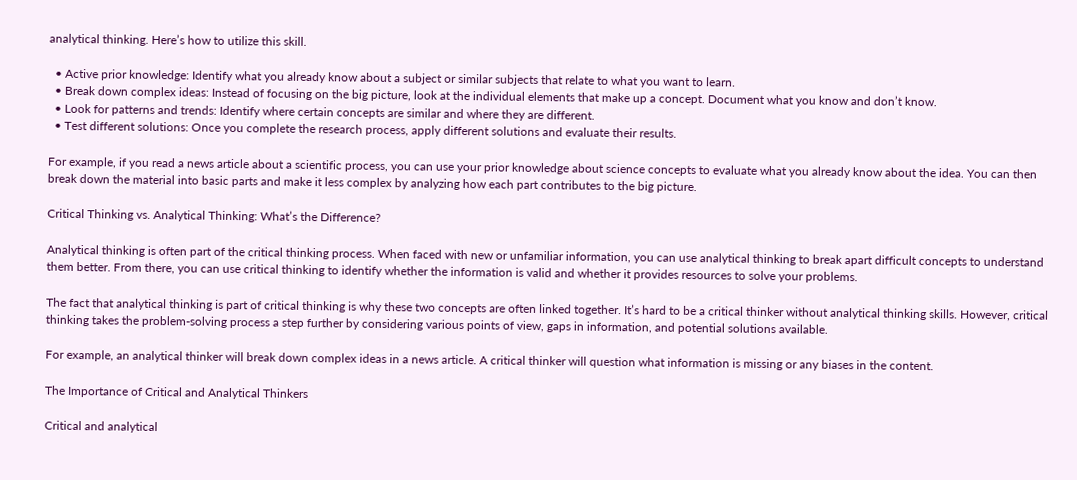analytical thinking. Here’s how to utilize this skill.

  • Active prior knowledge: Identify what you already know about a subject or similar subjects that relate to what you want to learn.
  • Break down complex ideas: Instead of focusing on the big picture, look at the individual elements that make up a concept. Document what you know and don’t know.
  • Look for patterns and trends: Identify where certain concepts are similar and where they are different.
  • Test different solutions: Once you complete the research process, apply different solutions and evaluate their results.

For example, if you read a news article about a scientific process, you can use your prior knowledge about science concepts to evaluate what you already know about the idea. You can then break down the material into basic parts and make it less complex by analyzing how each part contributes to the big picture.

Critical Thinking vs. Analytical Thinking: What’s the Difference?

Analytical thinking is often part of the critical thinking process. When faced with new or unfamiliar information, you can use analytical thinking to break apart difficult concepts to understand them better. From there, you can use critical thinking to identify whether the information is valid and whether it provides resources to solve your problems.

The fact that analytical thinking is part of critical thinking is why these two concepts are often linked together. It’s hard to be a critical thinker without analytical thinking skills. However, critical thinking takes the problem-solving process a step further by considering various points of view, gaps in information, and potential solutions available.

For example, an analytical thinker will break down complex ideas in a news article. A critical thinker will question what information is missing or any biases in the content.

The Importance of Critical and Analytical Thinkers

Critical and analytical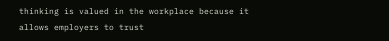thinking is valued in the workplace because it allows employers to trust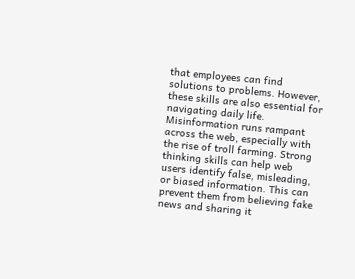that employees can find solutions to problems. However, these skills are also essential for navigating daily life. Misinformation runs rampant across the web, especially with the rise of troll farming. Strong thinking skills can help web users identify false, misleading, or biased information. This can prevent them from believing fake news and sharing it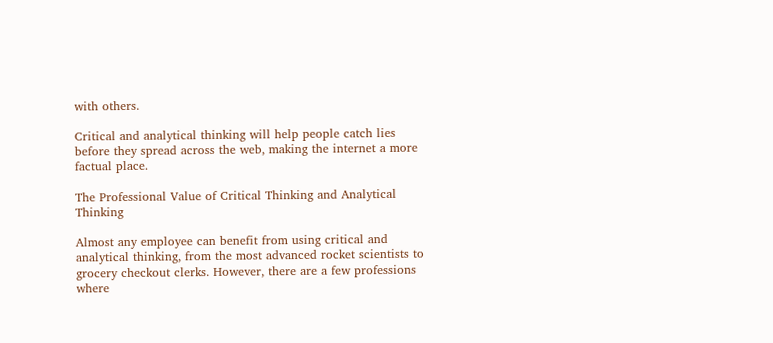with others.

Critical and analytical thinking will help people catch lies before they spread across the web, making the internet a more factual place.

The Professional Value of Critical Thinking and Analytical Thinking

Almost any employee can benefit from using critical and analytical thinking, from the most advanced rocket scientists to grocery checkout clerks. However, there are a few professions where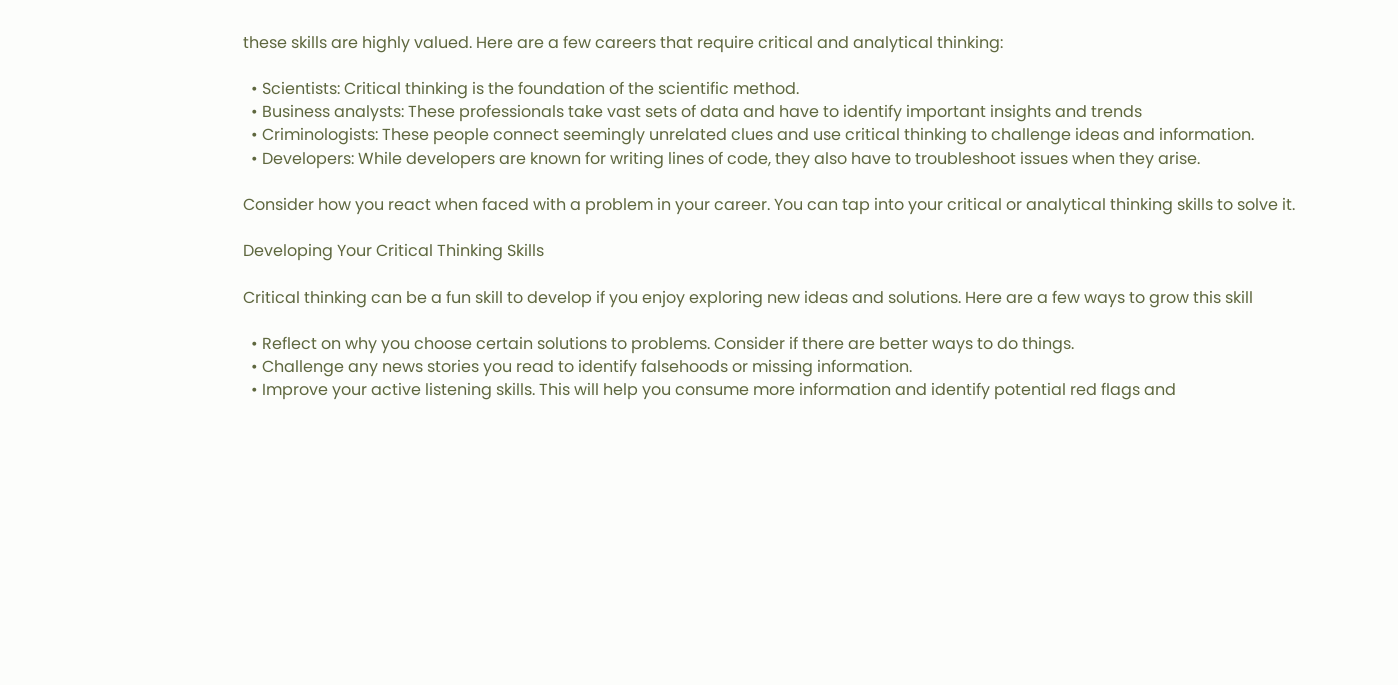these skills are highly valued. Here are a few careers that require critical and analytical thinking:

  • Scientists: Critical thinking is the foundation of the scientific method.
  • Business analysts: These professionals take vast sets of data and have to identify important insights and trends
  • Criminologists: These people connect seemingly unrelated clues and use critical thinking to challenge ideas and information.
  • Developers: While developers are known for writing lines of code, they also have to troubleshoot issues when they arise.

Consider how you react when faced with a problem in your career. You can tap into your critical or analytical thinking skills to solve it.

Developing Your Critical Thinking Skills

Critical thinking can be a fun skill to develop if you enjoy exploring new ideas and solutions. Here are a few ways to grow this skill

  • Reflect on why you choose certain solutions to problems. Consider if there are better ways to do things.
  • Challenge any news stories you read to identify falsehoods or missing information.
  • Improve your active listening skills. This will help you consume more information and identify potential red flags and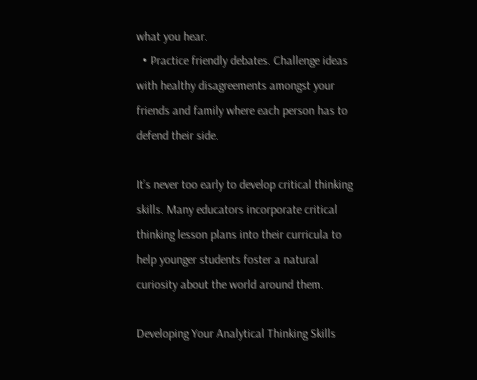what you hear.
  • Practice friendly debates. Challenge ideas with healthy disagreements amongst your friends and family where each person has to defend their side.

It’s never too early to develop critical thinking skills. Many educators incorporate critical thinking lesson plans into their curricula to help younger students foster a natural curiosity about the world around them.

Developing Your Analytical Thinking Skills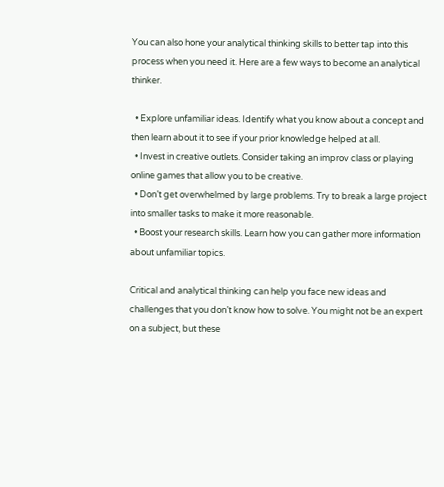You can also hone your analytical thinking skills to better tap into this process when you need it. Here are a few ways to become an analytical thinker.

  • Explore unfamiliar ideas. Identify what you know about a concept and then learn about it to see if your prior knowledge helped at all.
  • Invest in creative outlets. Consider taking an improv class or playing online games that allow you to be creative.
  • Don’t get overwhelmed by large problems. Try to break a large project into smaller tasks to make it more reasonable.
  • Boost your research skills. Learn how you can gather more information about unfamiliar topics.

Critical and analytical thinking can help you face new ideas and challenges that you don’t know how to solve. You might not be an expert on a subject, but these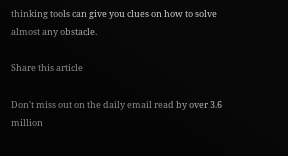thinking tools can give you clues on how to solve almost any obstacle.

Share this article

Don't miss out on the daily email read by over 3.6 million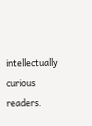intellectually curious readers.